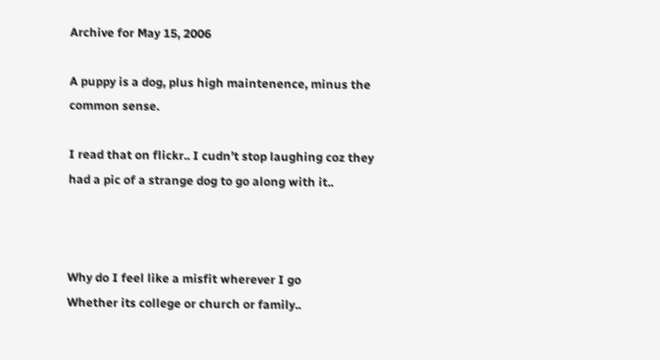Archive for May 15, 2006

A puppy is a dog, plus high maintenence, minus the common sense.

I read that on flickr.. I cudn’t stop laughing coz they had a pic of a strange dog to go along with it..



Why do I feel like a misfit wherever I go
Whether its college or church or family..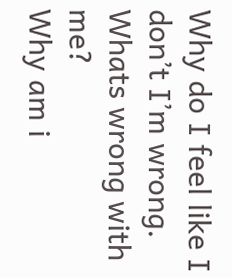Why do I feel like I don’t I’m wrong.
Whats wrong with me?
Why am i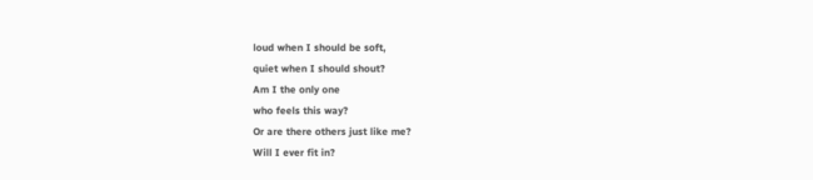loud when I should be soft,
quiet when I should shout?
Am I the only one
who feels this way?
Or are there others just like me?
Will I ever fit in?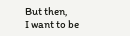But then,
I want to be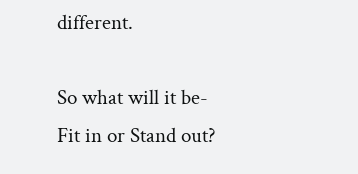different.

So what will it be- Fit in or Stand out?